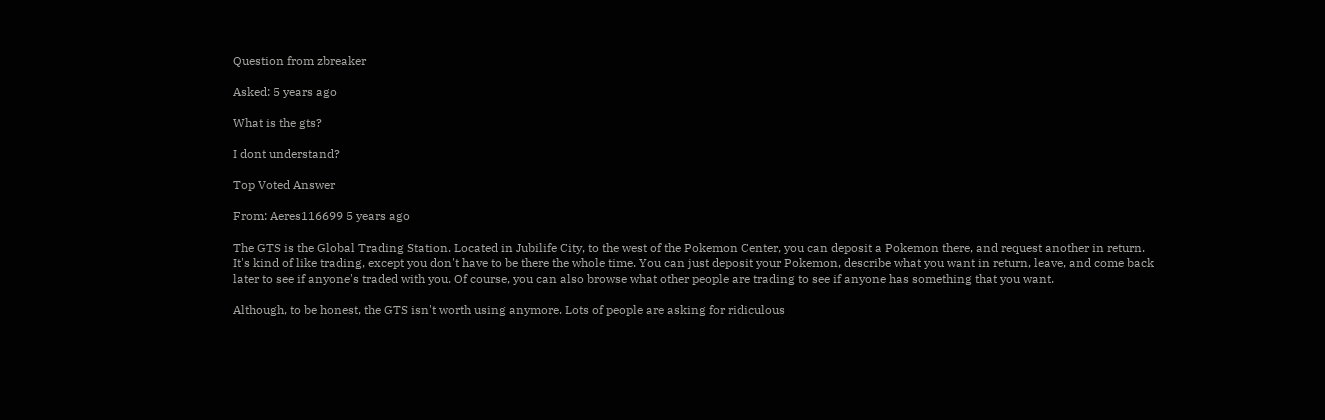Question from zbreaker

Asked: 5 years ago

What is the gts?

I dont understand?

Top Voted Answer

From: Aeres116699 5 years ago

The GTS is the Global Trading Station. Located in Jubilife City, to the west of the Pokemon Center, you can deposit a Pokemon there, and request another in return. It's kind of like trading, except you don't have to be there the whole time. You can just deposit your Pokemon, describe what you want in return, leave, and come back later to see if anyone's traded with you. Of course, you can also browse what other people are trading to see if anyone has something that you want.

Although, to be honest, the GTS isn't worth using anymore. Lots of people are asking for ridiculous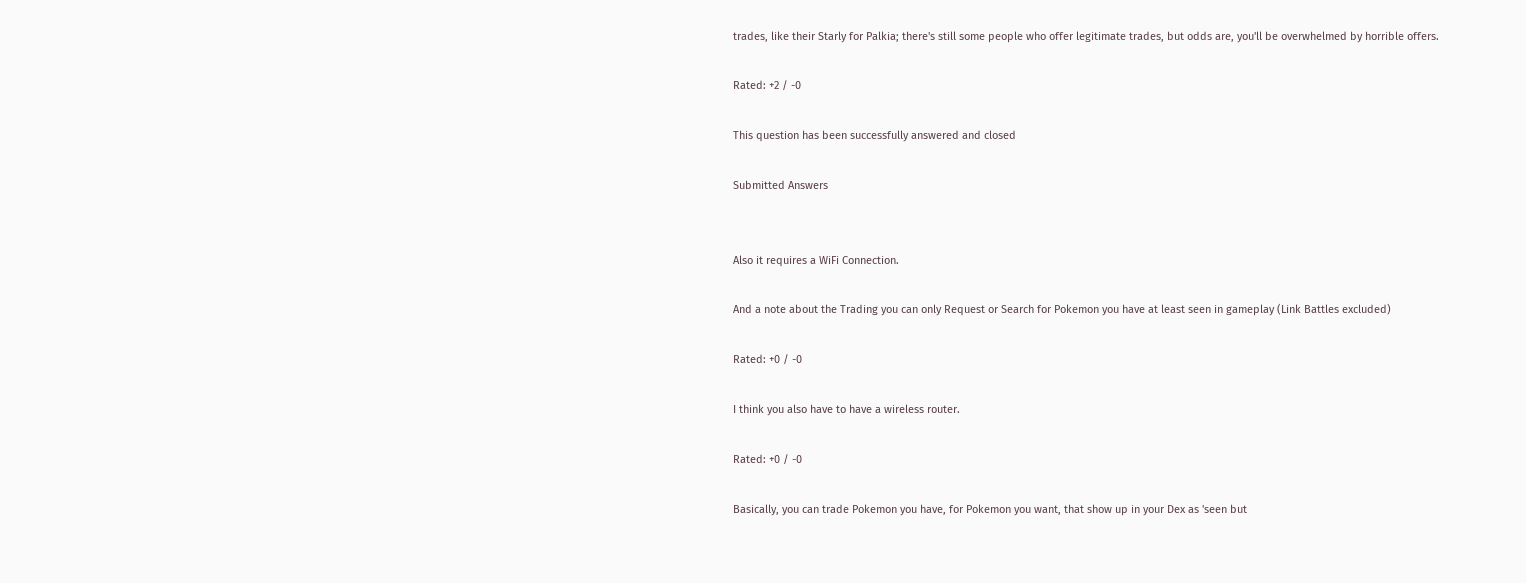trades, like their Starly for Palkia; there's still some people who offer legitimate trades, but odds are, you'll be overwhelmed by horrible offers.

Rated: +2 / -0

This question has been successfully answered and closed

Submitted Answers


Also it requires a WiFi Connection.

And a note about the Trading you can only Request or Search for Pokemon you have at least seen in gameplay (Link Battles excluded)

Rated: +0 / -0

I think you also have to have a wireless router.

Rated: +0 / -0

Basically, you can trade Pokemon you have, for Pokemon you want, that show up in your Dex as 'seen but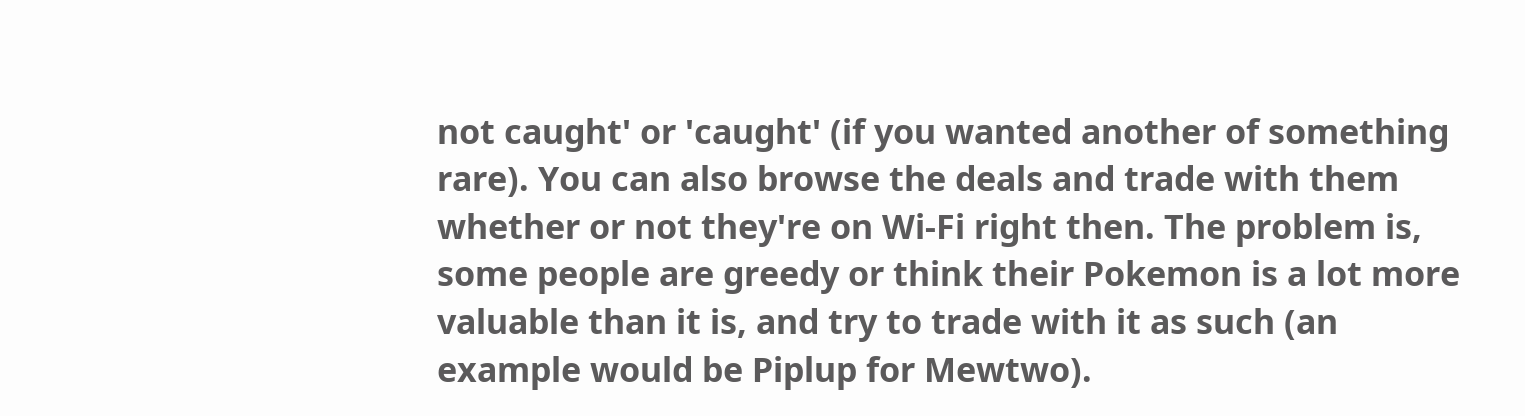not caught' or 'caught' (if you wanted another of something rare). You can also browse the deals and trade with them whether or not they're on Wi-Fi right then. The problem is, some people are greedy or think their Pokemon is a lot more valuable than it is, and try to trade with it as such (an example would be Piplup for Mewtwo).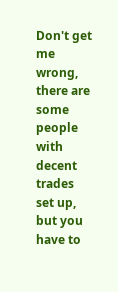Don't get me wrong, there are some people with decent trades set up, but you have to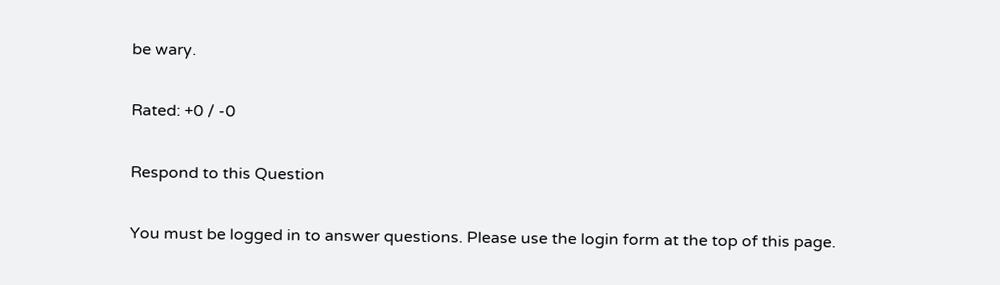be wary.

Rated: +0 / -0

Respond to this Question

You must be logged in to answer questions. Please use the login form at the top of this page.